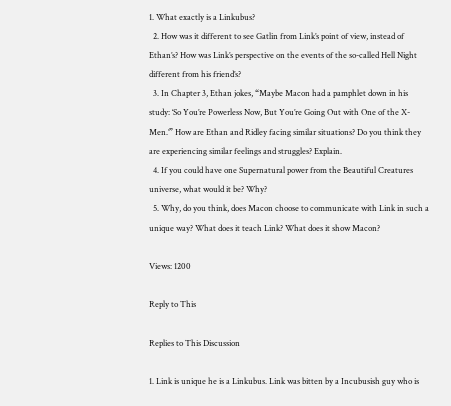1. What exactly is a Linkubus?
  2. How was it different to see Gatlin from Link’s point of view, instead of Ethan’s? How was Link’s perspective on the events of the so-called Hell Night different from his friend’s?
  3. In Chapter 3, Ethan jokes, “Maybe Macon had a pamphlet down in his study: ‘So You’re Powerless Now, But You’re Going Out with One of the X-Men.’” How are Ethan and Ridley facing similar situations? Do you think they are experiencing similar feelings and struggles? Explain.
  4. If you could have one Supernatural power from the Beautiful Creatures universe, what would it be? Why?
  5. Why, do you think, does Macon choose to communicate with Link in such a unique way? What does it teach Link? What does it show Macon?

Views: 1200

Reply to This

Replies to This Discussion

1. Link is unique he is a Linkubus. Link was bitten by a Incubusish guy who is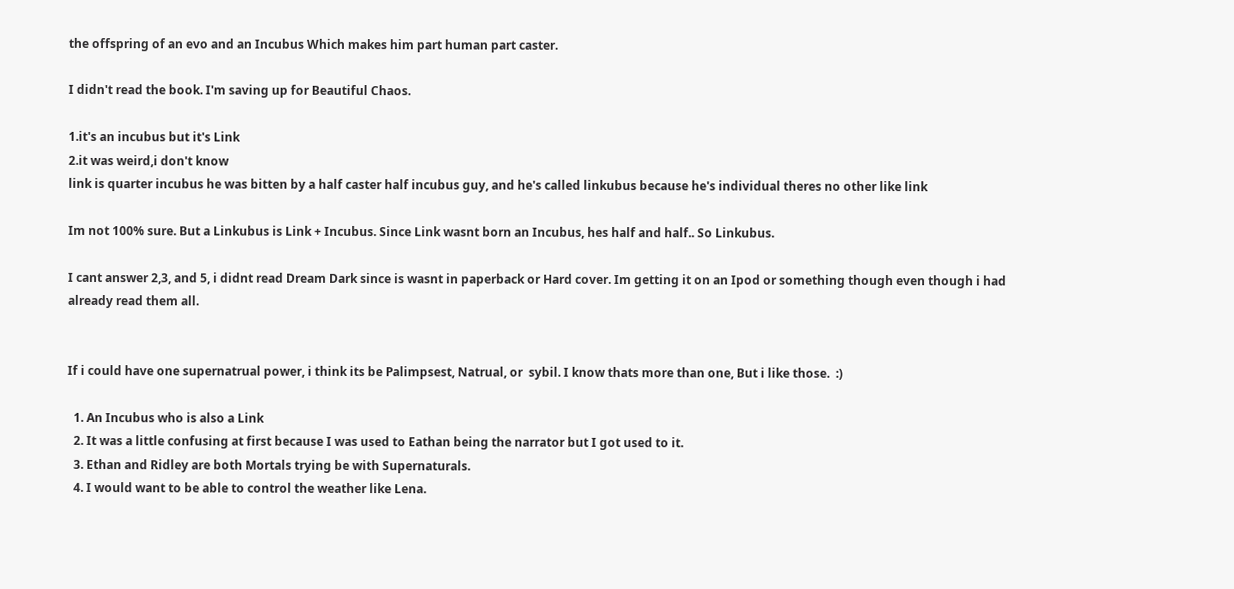the offspring of an evo and an Incubus Which makes him part human part caster.

I didn't read the book. I'm saving up for Beautiful Chaos.

1.it's an incubus but it's Link
2.it was weird,i don't know
link is quarter incubus he was bitten by a half caster half incubus guy, and he's called linkubus because he's individual theres no other like link

Im not 100% sure. But a Linkubus is Link + Incubus. Since Link wasnt born an Incubus, hes half and half.. So Linkubus.

I cant answer 2,3, and 5, i didnt read Dream Dark since is wasnt in paperback or Hard cover. Im getting it on an Ipod or something though even though i had already read them all.


If i could have one supernatrual power, i think its be Palimpsest, Natrual, or  sybil. I know thats more than one, But i like those.  :)

  1. An Incubus who is also a Link
  2. It was a little confusing at first because I was used to Eathan being the narrator but I got used to it.
  3. Ethan and Ridley are both Mortals trying be with Supernaturals.
  4. I would want to be able to control the weather like Lena.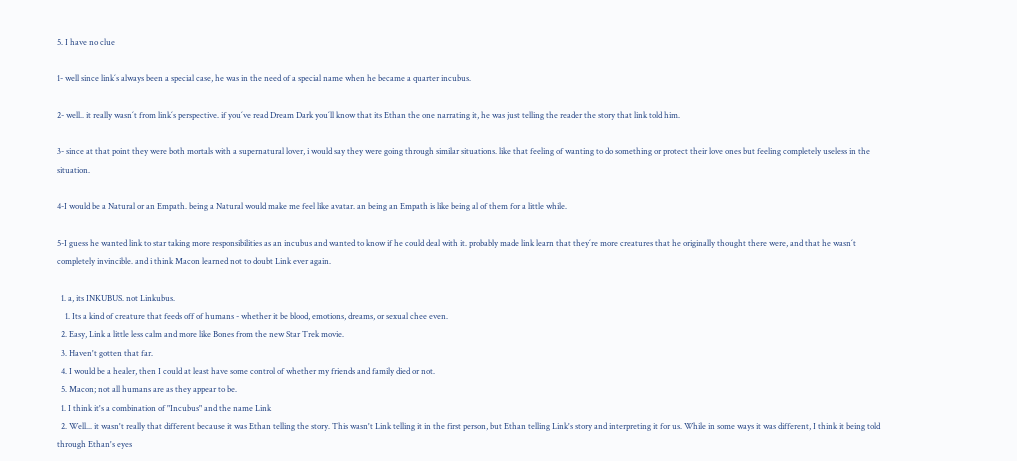5. I have no clue

1- well since link´s always been a special case, he was in the need of a special name when he became a quarter incubus.

2- well.. it really wasn´t from link´s perspective. if you´ve read Dream Dark you´ll know that its Ethan the one narrating it, he was just telling the reader the story that link told him.

3- since at that point they were both mortals with a supernatural lover, i would say they were going through similar situations. like that feeling of wanting to do something or protect their love ones but feeling completely useless in the situation.

4-I would be a Natural or an Empath. being a Natural would make me feel like avatar. an being an Empath is like being al of them for a little while.

5-I guess he wanted link to star taking more responsibilities as an incubus and wanted to know if he could deal with it. probably made link learn that they´re more creatures that he originally thought there were, and that he wasn´t completely invincible. and i think Macon learned not to doubt Link ever again.

  1. a, its INKUBUS. not Linkubus.
    1. Its a kind of creature that feeds off of humans - whether it be blood, emotions, dreams, or sexual chee even.
  2. Easy, Link a little less calm and more like Bones from the new Star Trek movie.
  3. Haven't gotten that far.
  4. I would be a healer, then I could at least have some control of whether my friends and family died or not.
  5. Macon; not all humans are as they appear to be.
  1. I think it's a combination of "Incubus" and the name Link
  2. Well... it wasn't really that different because it was Ethan telling the story. This wasn't Link telling it in the first person, but Ethan telling Link's story and interpreting it for us. While in some ways it was different, I think it being told through Ethan's eyes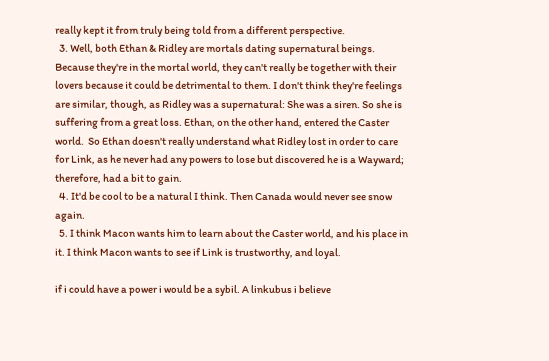really kept it from truly being told from a different perspective.
  3. Well, both Ethan & Ridley are mortals dating supernatural beings. Because they're in the mortal world, they can't really be together with their lovers because it could be detrimental to them. I don't think they're feelings are similar, though, as Ridley was a supernatural: She was a siren. So she is suffering from a great loss. Ethan, on the other hand, entered the Caster world.  So Ethan doesn't really understand what Ridley lost in order to care for Link, as he never had any powers to lose but discovered he is a Wayward; therefore, had a bit to gain.
  4. It'd be cool to be a natural I think. Then Canada would never see snow again.
  5. I think Macon wants him to learn about the Caster world, and his place in it. I think Macon wants to see if Link is trustworthy, and loyal.

if i could have a power i would be a sybil. A linkubus i believe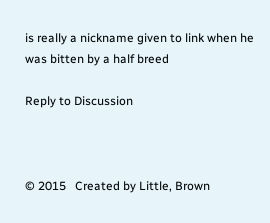is really a nickname given to link when he was bitten by a half breed

Reply to Discussion



© 2015   Created by Little, Brown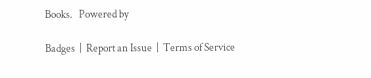Books.   Powered by

Badges  |  Report an Issue  |  Terms of Service